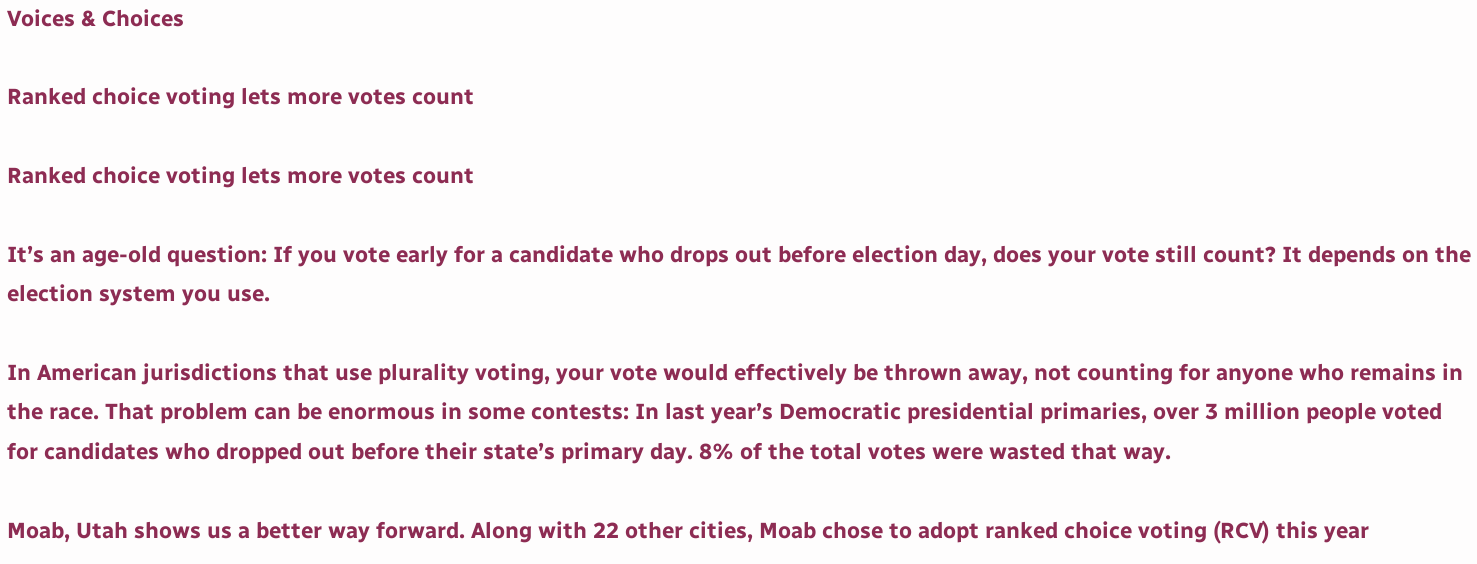Voices & Choices

Ranked choice voting lets more votes count

Ranked choice voting lets more votes count

It’s an age-old question: If you vote early for a candidate who drops out before election day, does your vote still count? It depends on the election system you use.

In American jurisdictions that use plurality voting, your vote would effectively be thrown away, not counting for anyone who remains in the race. That problem can be enormous in some contests: In last year’s Democratic presidential primaries, over 3 million people voted for candidates who dropped out before their state’s primary day. 8% of the total votes were wasted that way.

Moab, Utah shows us a better way forward. Along with 22 other cities, Moab chose to adopt ranked choice voting (RCV) this year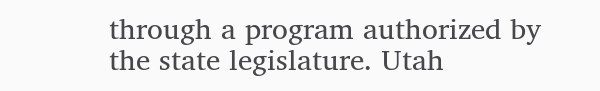through a program authorized by the state legislature. Utah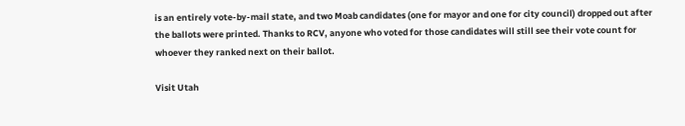is an entirely vote-by-mail state, and two Moab candidates (one for mayor and one for city council) dropped out after the ballots were printed. Thanks to RCV, anyone who voted for those candidates will still see their vote count for whoever they ranked next on their ballot.

Visit Utah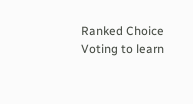Ranked Choice Voting to learn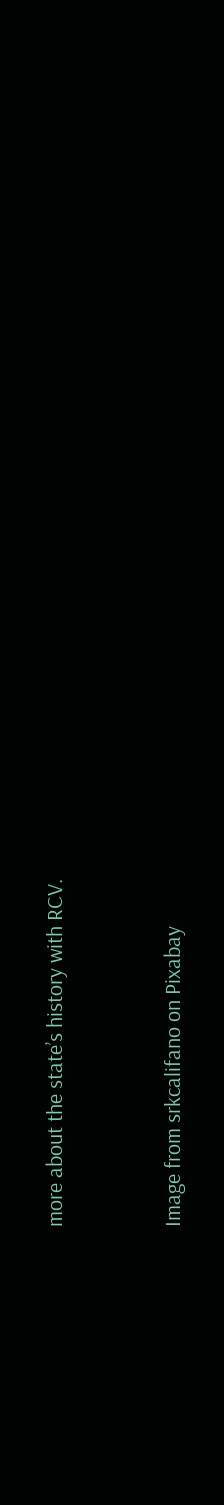more about the state’s history with RCV.


Image from srkcalifano on Pixabay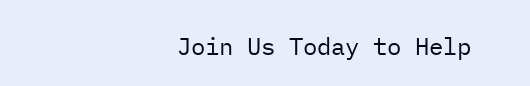Join Us Today to Help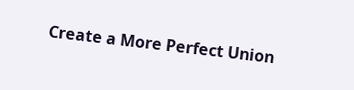Create a More Perfect Union